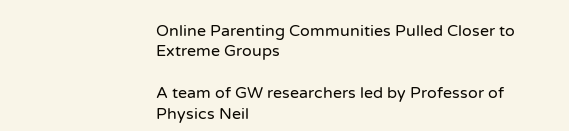Online Parenting Communities Pulled Closer to Extreme Groups

A team of GW researchers led by Professor of Physics Neil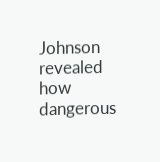Johnson revealed how dangerous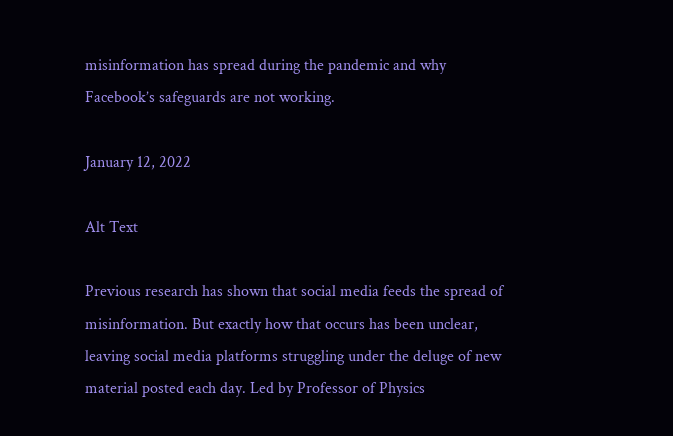misinformation has spread during the pandemic and why Facebook’s safeguards are not working.

January 12, 2022

Alt Text

Previous research has shown that social media feeds the spread of misinformation. But exactly how that occurs has been unclear, leaving social media platforms struggling under the deluge of new material posted each day. Led by Professor of Physics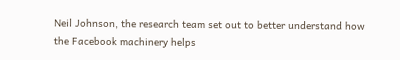Neil Johnson, the research team set out to better understand how the Facebook machinery helps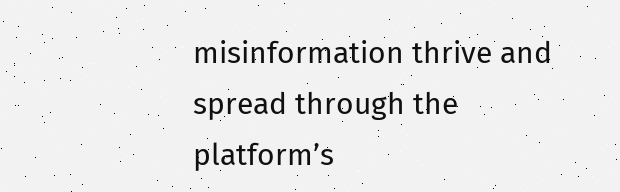misinformation thrive and spread through the platform’s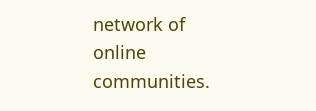network of online communities.